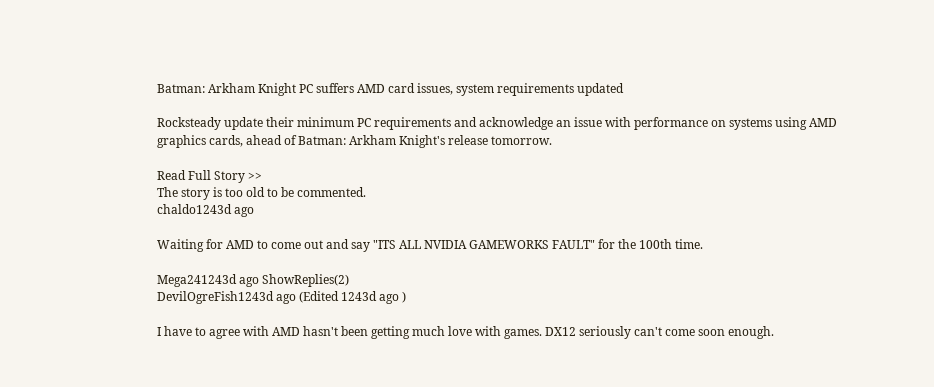Batman: Arkham Knight PC suffers AMD card issues, system requirements updated

Rocksteady update their minimum PC requirements and acknowledge an issue with performance on systems using AMD graphics cards, ahead of Batman: Arkham Knight's release tomorrow.

Read Full Story >>
The story is too old to be commented.
chaldo1243d ago

Waiting for AMD to come out and say "ITS ALL NVIDIA GAMEWORKS FAULT" for the 100th time.

Mega241243d ago ShowReplies(2)
DevilOgreFish1243d ago (Edited 1243d ago )

I have to agree with AMD hasn't been getting much love with games. DX12 seriously can't come soon enough.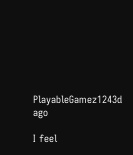PlayableGamez1243d ago

I feel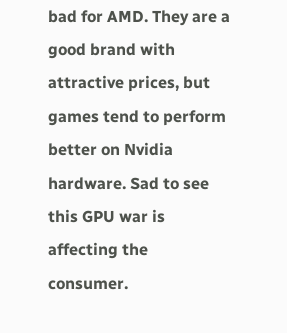bad for AMD. They are a good brand with attractive prices, but games tend to perform better on Nvidia hardware. Sad to see this GPU war is affecting the consumer.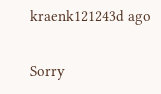kraenk121243d ago

Sorry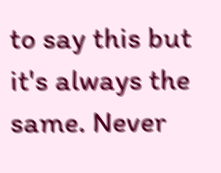to say this but it's always the same. Never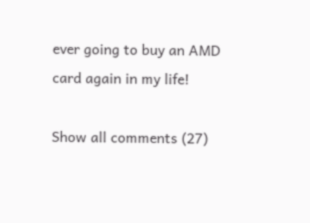ever going to buy an AMD card again in my life!

Show all comments (27)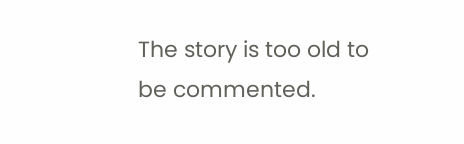The story is too old to be commented.